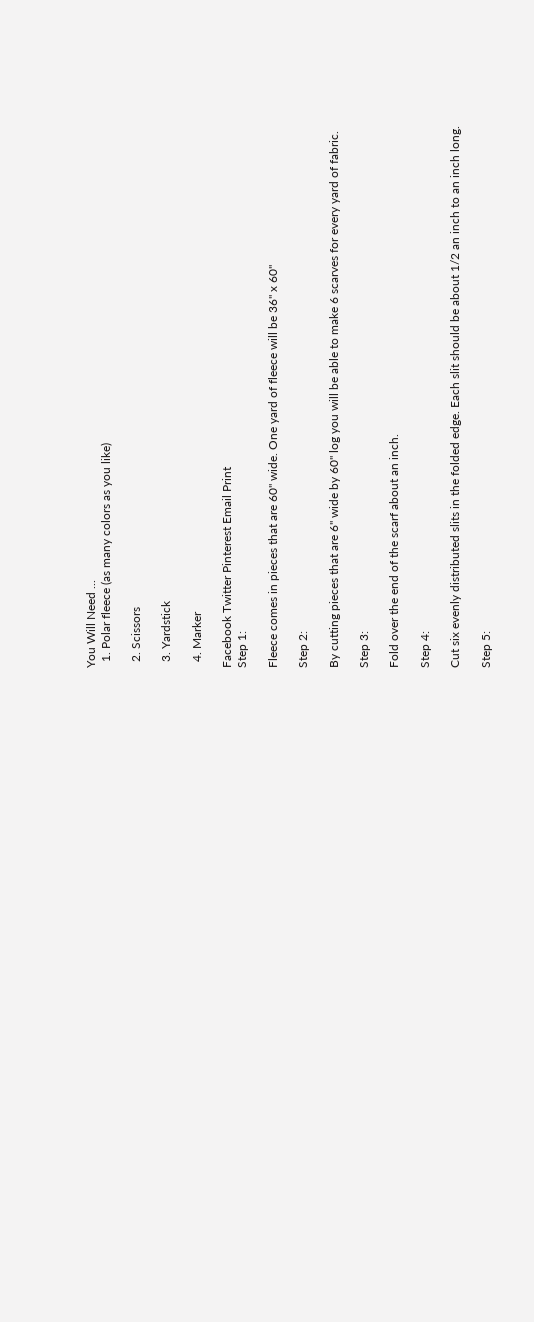You Will Need ...
  1. Polar fleece (as many colors as you like)

  2. Scissors

  3. Yardstick

  4. Marker

Facebook Twitter Pinterest Email Print
Step 1:

Fleece comes in pieces that are 60" wide. One yard of fleece will be 36" x 60"

Step 2:

By cutting pieces that are 6" wide by 60" log you will be able to make 6 scarves for every yard of fabric.

Step 3:

Fold over the end of the scarf about an inch.

Step 4:

Cut six evenly distributed slits in the folded edge. Each slit should be about 1/2 an inch to an inch long.

Step 5: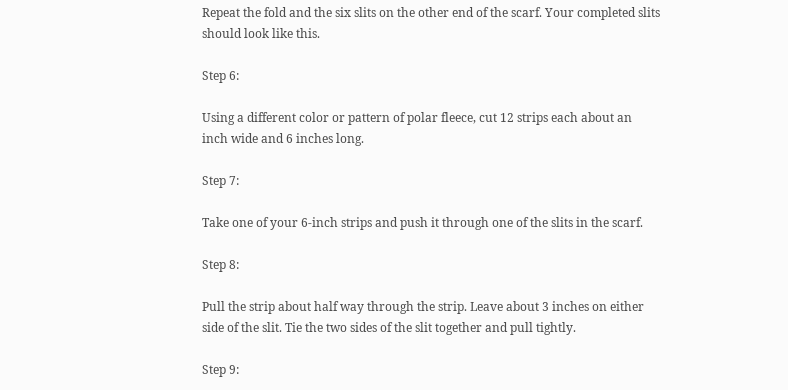Repeat the fold and the six slits on the other end of the scarf. Your completed slits should look like this.

Step 6:

Using a different color or pattern of polar fleece, cut 12 strips each about an inch wide and 6 inches long.

Step 7:

Take one of your 6-inch strips and push it through one of the slits in the scarf.

Step 8:

Pull the strip about half way through the strip. Leave about 3 inches on either side of the slit. Tie the two sides of the slit together and pull tightly.

Step 9: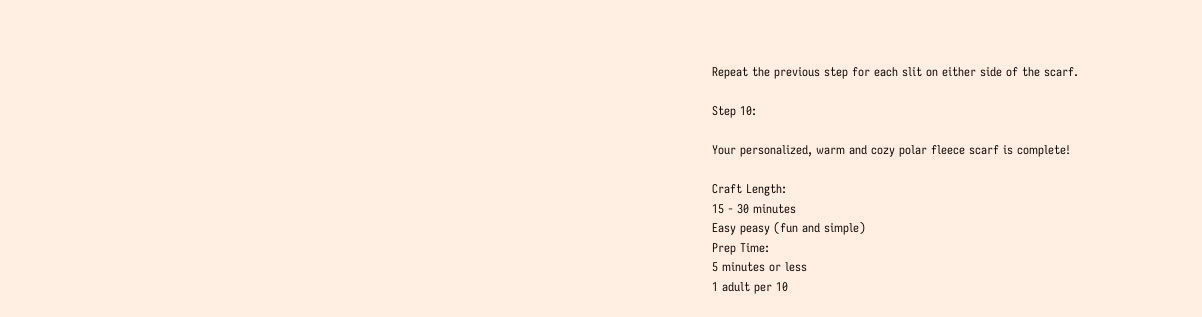Repeat the previous step for each slit on either side of the scarf.

Step 10:

Your personalized, warm and cozy polar fleece scarf is complete!

Craft Length:
15 - 30 minutes
Easy peasy (fun and simple)
Prep Time:
5 minutes or less
1 adult per 10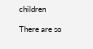children

There are so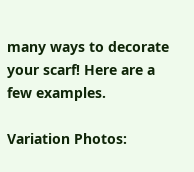many ways to decorate your scarf! Here are a few examples.

Variation Photos: